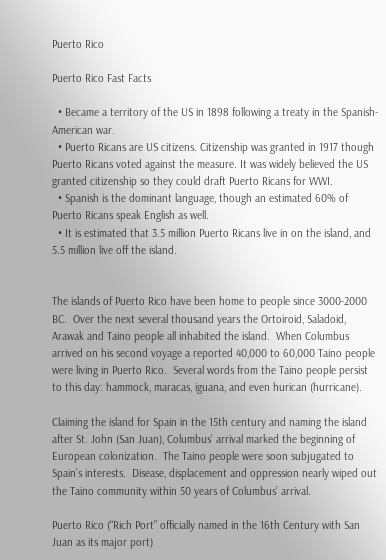Puerto Rico

Puerto Rico Fast Facts

  • Became a territory of the US in 1898 following a treaty in the Spanish-American war.
  • Puerto Ricans are US citizens. Citizenship was granted in 1917 though Puerto Ricans voted against the measure. It was widely believed the US granted citizenship so they could draft Puerto Ricans for WWI.
  • Spanish is the dominant language, though an estimated 60% of Puerto Ricans speak English as well.
  • It is estimated that 3.5 million Puerto Ricans live in on the island, and 5.5 million live off the island.


The islands of Puerto Rico have been home to people since 3000-2000 BC.  Over the next several thousand years the Ortoiroid, Saladoid, Arawak and Taino people all inhabited the island.  When Columbus arrived on his second voyage a reported 40,000 to 60,000 Taino people were living in Puerto Rico.  Several words from the Taino people persist to this day: hammock, maracas, iguana, and even hurican (hurricane).

Claiming the island for Spain in the 15th century and naming the island after St. John (San Juan), Columbus’ arrival marked the beginning of European colonization.  The Taino people were soon subjugated to Spain’s interests.  Disease, displacement and oppression nearly wiped out the Taino community within 50 years of Columbus’ arrival.

Puerto Rico (“Rich Port” officially named in the 16th Century with San Juan as its major port)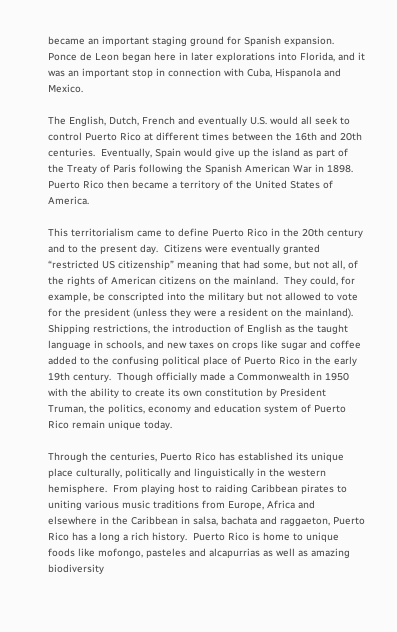became an important staging ground for Spanish expansion.  Ponce de Leon began here in later explorations into Florida, and it was an important stop in connection with Cuba, Hispanola and Mexico.

The English, Dutch, French and eventually U.S. would all seek to control Puerto Rico at different times between the 16th and 20th centuries.  Eventually, Spain would give up the island as part of the Treaty of Paris following the Spanish American War in 1898.  Puerto Rico then became a territory of the United States of America.

This territorialism came to define Puerto Rico in the 20th century and to the present day.  Citizens were eventually granted “restricted US citizenship” meaning that had some, but not all, of the rights of American citizens on the mainland.  They could, for example, be conscripted into the military but not allowed to vote for the president (unless they were a resident on the mainland).  Shipping restrictions, the introduction of English as the taught language in schools, and new taxes on crops like sugar and coffee added to the confusing political place of Puerto Rico in the early 19th century.  Though officially made a Commonwealth in 1950 with the ability to create its own constitution by President Truman, the politics, economy and education system of Puerto Rico remain unique today.

Through the centuries, Puerto Rico has established its unique place culturally, politically and linguistically in the western hemisphere.  From playing host to raiding Caribbean pirates to uniting various music traditions from Europe, Africa and elsewhere in the Caribbean in salsa, bachata and raggaeton, Puerto Rico has a long a rich history.  Puerto Rico is home to unique foods like mofongo, pasteles and alcapurrias as well as amazing biodiversity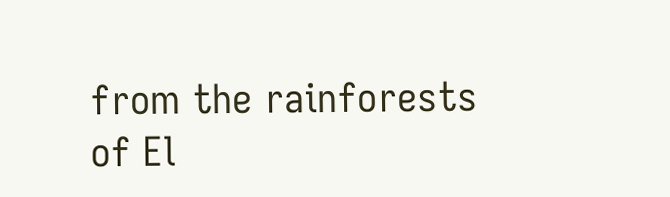from the rainforests of El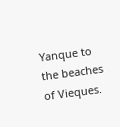Yanque to the beaches of Vieques.